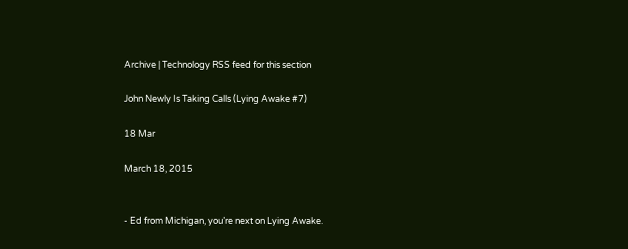Archive | Technology RSS feed for this section

John Newly Is Taking Calls (Lying Awake #7)

18 Mar

March 18, 2015


- Ed from Michigan, you’re next on Lying Awake.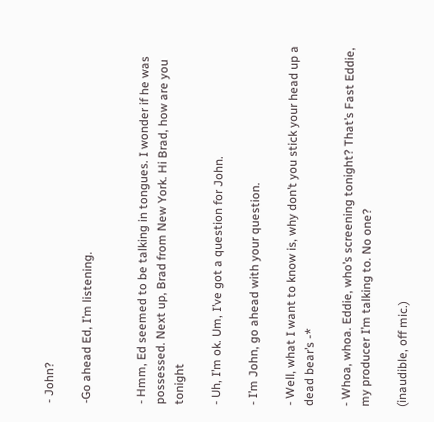- John?

-Go ahead Ed, I’m listening.


- Hmm, Ed seemed to be talking in tongues. I wonder if he was possessed. Next up, Brad from New York. Hi Brad, how are you tonight

- Uh, I’m ok. Um, I’ve got a question for John.

- I’m John, go ahead with your question.

- Well, what I want to know is, why don’t you stick your head up a dead bear’s -*

- Whoa, whoa. Eddie, who’s screening tonight? That’s Fast Eddie, my producer I’m talking to. No one?

(inaudible, off mic.)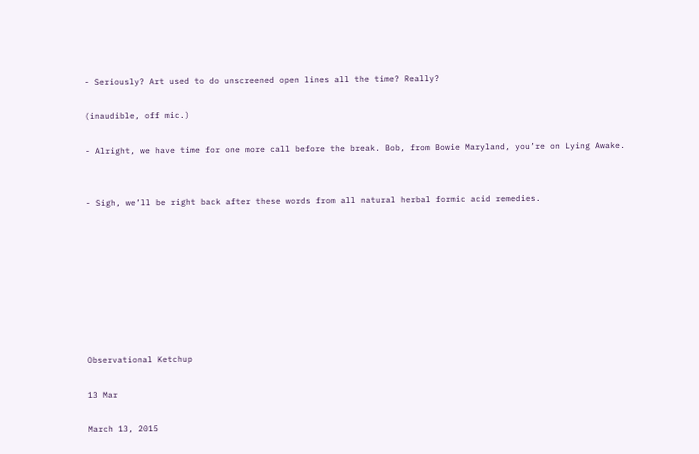- Seriously? Art used to do unscreened open lines all the time? Really?

(inaudible, off mic.)

- Alright, we have time for one more call before the break. Bob, from Bowie Maryland, you’re on Lying Awake.


- Sigh, we’ll be right back after these words from all natural herbal formic acid remedies.








Observational Ketchup

13 Mar

March 13, 2015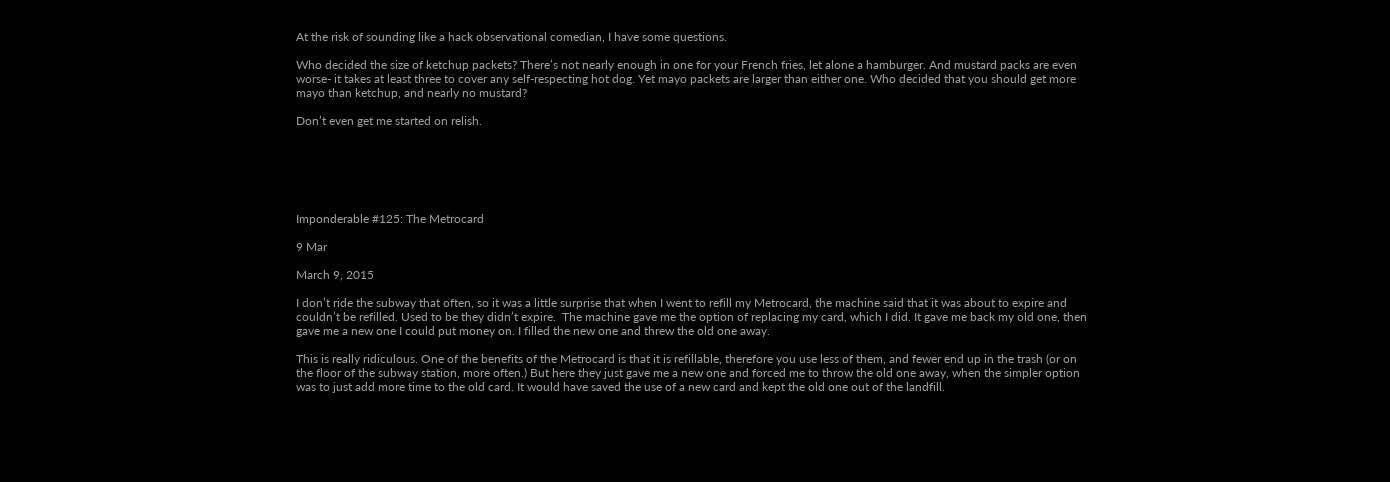At the risk of sounding like a hack observational comedian, I have some questions.

Who decided the size of ketchup packets? There’s not nearly enough in one for your French fries, let alone a hamburger. And mustard packs are even worse- it takes at least three to cover any self-respecting hot dog. Yet mayo packets are larger than either one. Who decided that you should get more mayo than ketchup, and nearly no mustard?

Don’t even get me started on relish.






Imponderable #125: The Metrocard

9 Mar

March 9, 2015

I don’t ride the subway that often, so it was a little surprise that when I went to refill my Metrocard, the machine said that it was about to expire and couldn’t be refilled. Used to be they didn’t expire.  The machine gave me the option of replacing my card, which I did. It gave me back my old one, then gave me a new one I could put money on. I filled the new one and threw the old one away.

This is really ridiculous. One of the benefits of the Metrocard is that it is refillable, therefore you use less of them, and fewer end up in the trash (or on the floor of the subway station, more often.) But here they just gave me a new one and forced me to throw the old one away, when the simpler option was to just add more time to the old card. It would have saved the use of a new card and kept the old one out of the landfill.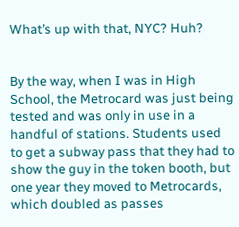What’s up with that, NYC? Huh?


By the way, when I was in High School, the Metrocard was just being tested and was only in use in a handful of stations. Students used to get a subway pass that they had to show the guy in the token booth, but one year they moved to Metrocards, which doubled as passes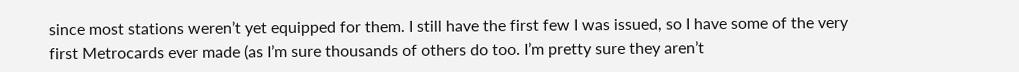since most stations weren’t yet equipped for them. I still have the first few I was issued, so I have some of the very first Metrocards ever made (as I’m sure thousands of others do too. I’m pretty sure they aren’t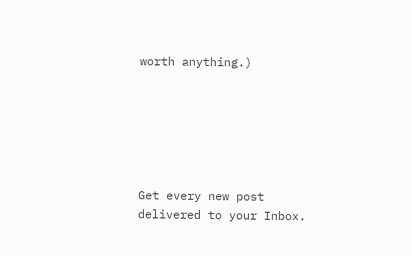worth anything.)






Get every new post delivered to your Inbox.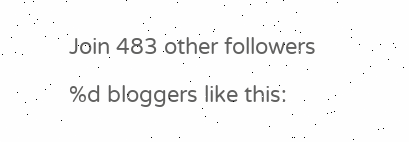Join 483 other followers

%d bloggers like this: